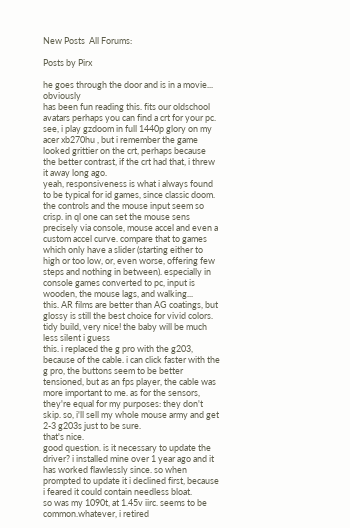New Posts  All Forums:

Posts by Pirx

he goes through the door and is in a movie... obviously
has been fun reading this. fits our oldschool avatars perhaps you can find a crt for your pc. see, i play gzdoom in full 1440p glory on my acer xb270hu , but i remember the game looked grittier on the crt, perhaps because the better contrast, if the crt had that, i threw it away long ago.
yeah, responsiveness is what i always found to be typical for id games, since classic doom. the controls and the mouse input seem so crisp. in ql one can set the mouse sens precisely via console, mouse accel and even a custom accel curve. compare that to games which only have a slider (starting either to high or too low, or, even worse, offering few steps and nothing in between). especially in console games converted to pc, input is wooden, the mouse lags, and walking...
this. AR films are better than AG coatings, but glossy is still the best choice for vivid colors.
tidy build, very nice! the baby will be much less silent i guess
this. i replaced the g pro with the g203, because of the cable. i can click faster with the g pro, the buttons seem to be better tensioned, but as an fps player, the cable was more important to me. as for the sensors, they're equal for my purposes: they don't skip. so, i'll sell my whole mouse army and get 2-3 g203s just to be sure.
that's nice.
good question. is it necessary to update the driver? i installed mine over 1 year ago and it has worked flawlessly since. so when prompted to update it i declined first, because i feared it could contain needless bloat.
so was my 1090t, at 1.45v iirc. seems to be common.whatever, i retired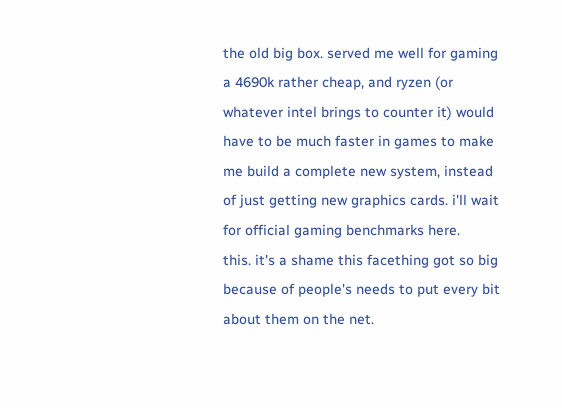the old big box. served me well for gaming a 4690k rather cheap, and ryzen (or whatever intel brings to counter it) would have to be much faster in games to make me build a complete new system, instead of just getting new graphics cards. i'll wait for official gaming benchmarks here.
this. it's a shame this facething got so big because of people's needs to put every bit about them on the net.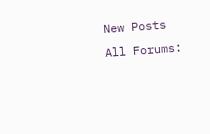New Posts  All Forums: